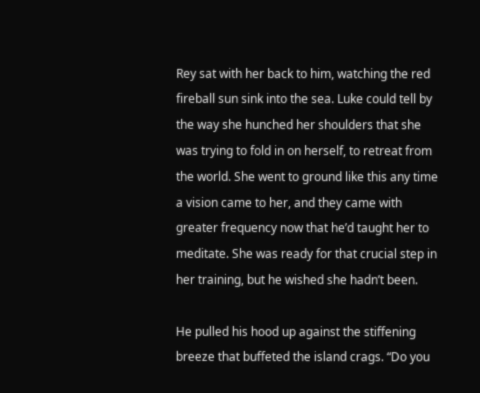Rey sat with her back to him, watching the red fireball sun sink into the sea. Luke could tell by the way she hunched her shoulders that she was trying to fold in on herself, to retreat from the world. She went to ground like this any time a vision came to her, and they came with greater frequency now that he’d taught her to meditate. She was ready for that crucial step in her training, but he wished she hadn’t been.

He pulled his hood up against the stiffening breeze that buffeted the island crags. “Do you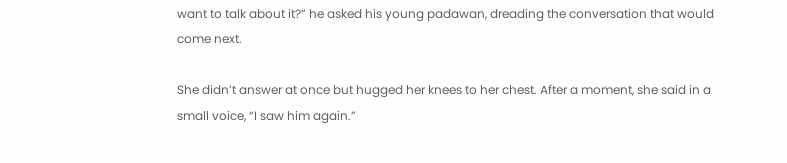want to talk about it?” he asked his young padawan, dreading the conversation that would come next.

She didn’t answer at once but hugged her knees to her chest. After a moment, she said in a small voice, “I saw him again.”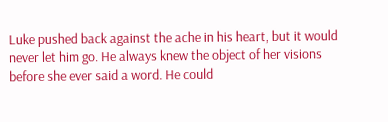Luke pushed back against the ache in his heart, but it would never let him go. He always knew the object of her visions before she ever said a word. He could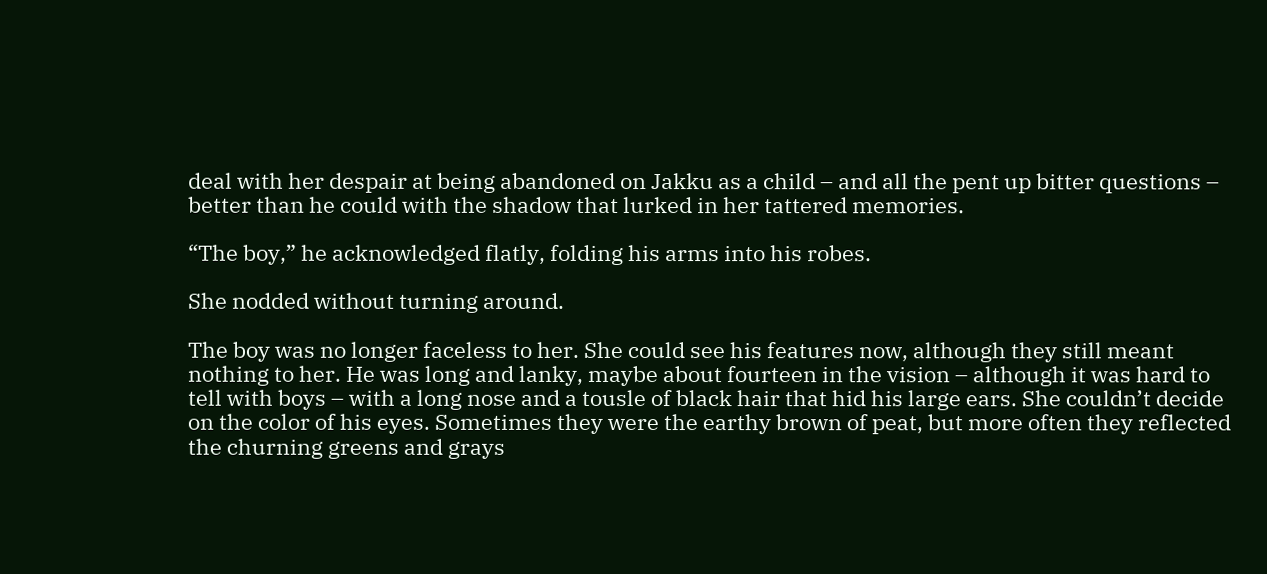deal with her despair at being abandoned on Jakku as a child – and all the pent up bitter questions – better than he could with the shadow that lurked in her tattered memories.

“The boy,” he acknowledged flatly, folding his arms into his robes.

She nodded without turning around.

The boy was no longer faceless to her. She could see his features now, although they still meant nothing to her. He was long and lanky, maybe about fourteen in the vision – although it was hard to tell with boys – with a long nose and a tousle of black hair that hid his large ears. She couldn’t decide on the color of his eyes. Sometimes they were the earthy brown of peat, but more often they reflected the churning greens and grays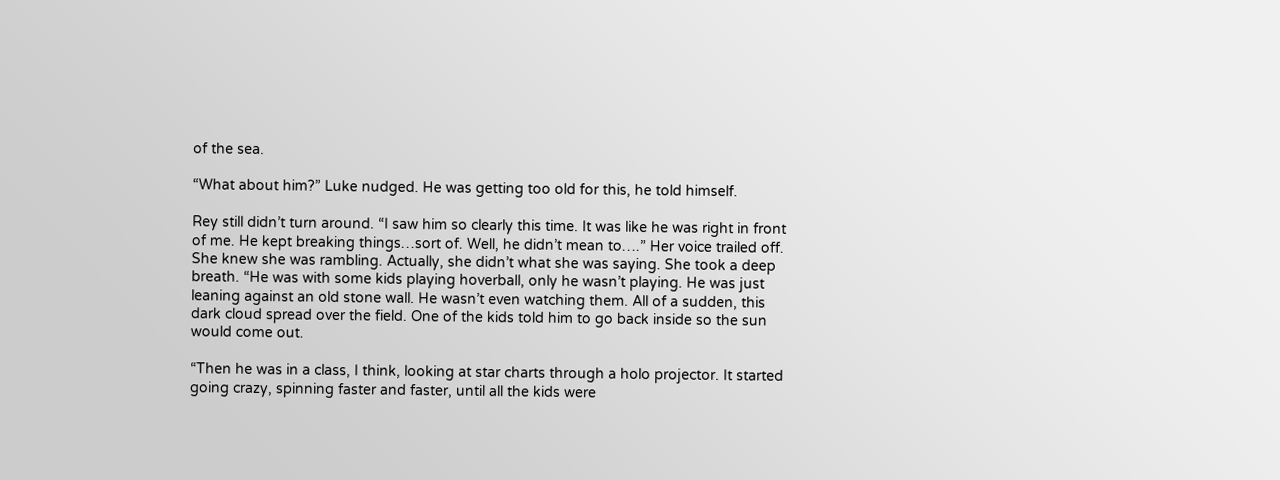of the sea.

“What about him?” Luke nudged. He was getting too old for this, he told himself.

Rey still didn’t turn around. “I saw him so clearly this time. It was like he was right in front of me. He kept breaking things…sort of. Well, he didn’t mean to….” Her voice trailed off. She knew she was rambling. Actually, she didn’t what she was saying. She took a deep breath. “He was with some kids playing hoverball, only he wasn’t playing. He was just leaning against an old stone wall. He wasn’t even watching them. All of a sudden, this dark cloud spread over the field. One of the kids told him to go back inside so the sun would come out.

“Then he was in a class, I think, looking at star charts through a holo projector. It started going crazy, spinning faster and faster, until all the kids were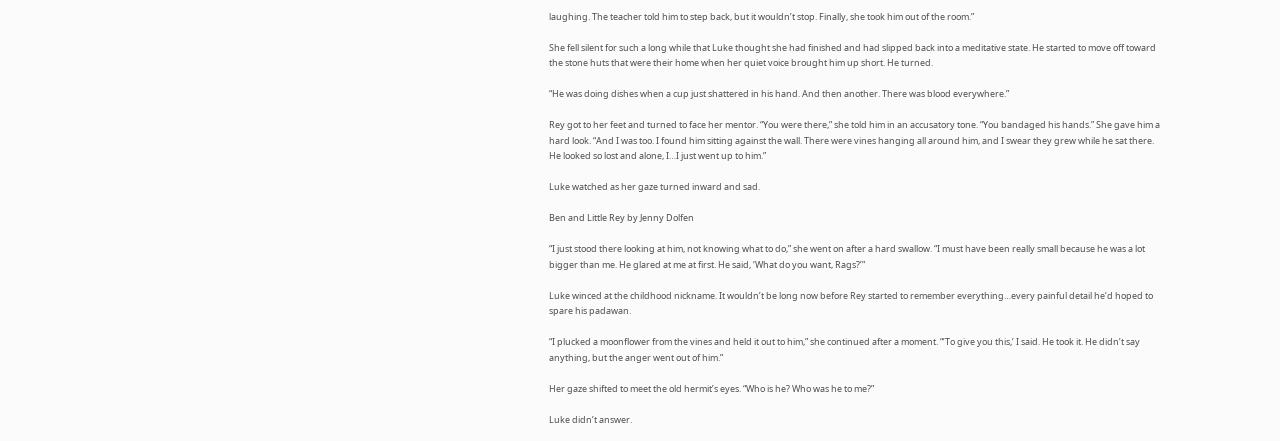laughing. The teacher told him to step back, but it wouldn’t stop. Finally, she took him out of the room.”

She fell silent for such a long while that Luke thought she had finished and had slipped back into a meditative state. He started to move off toward the stone huts that were their home when her quiet voice brought him up short. He turned.

“He was doing dishes when a cup just shattered in his hand. And then another. There was blood everywhere.”

Rey got to her feet and turned to face her mentor. “You were there,” she told him in an accusatory tone. “You bandaged his hands.” She gave him a hard look. “And I was too. I found him sitting against the wall. There were vines hanging all around him, and I swear they grew while he sat there. He looked so lost and alone, I…I just went up to him.”

Luke watched as her gaze turned inward and sad.

Ben and Little Rey by Jenny Dolfen

“I just stood there looking at him, not knowing what to do,” she went on after a hard swallow. “I must have been really small because he was a lot bigger than me. He glared at me at first. He said, ‘What do you want, Rags?’”

Luke winced at the childhood nickname. It wouldn’t be long now before Rey started to remember everything…every painful detail he’d hoped to spare his padawan.

“I plucked a moonflower from the vines and held it out to him,” she continued after a moment. “’To give you this,’ I said. He took it. He didn’t say anything, but the anger went out of him.”

Her gaze shifted to meet the old hermit’s eyes. “Who is he? Who was he to me?”

Luke didn’t answer.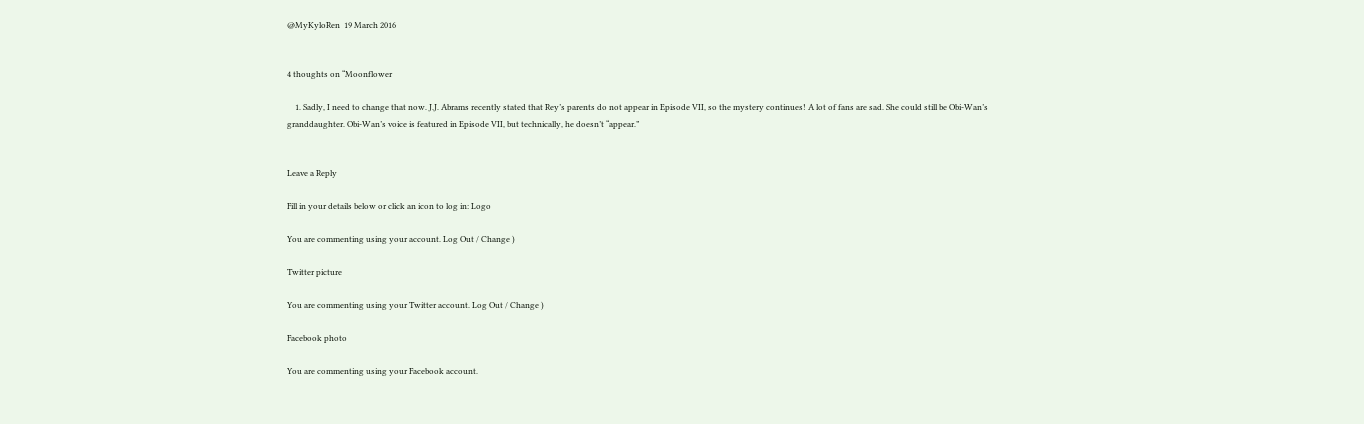@MyKyloRen  19 March 2016


4 thoughts on “Moonflower

    1. Sadly, I need to change that now. J.J. Abrams recently stated that Rey’s parents do not appear in Episode VII, so the mystery continues! A lot of fans are sad. She could still be Obi-Wan’s granddaughter. Obi-Wan’s voice is featured in Episode VII, but technically, he doesn’t “appear.”


Leave a Reply

Fill in your details below or click an icon to log in: Logo

You are commenting using your account. Log Out / Change )

Twitter picture

You are commenting using your Twitter account. Log Out / Change )

Facebook photo

You are commenting using your Facebook account.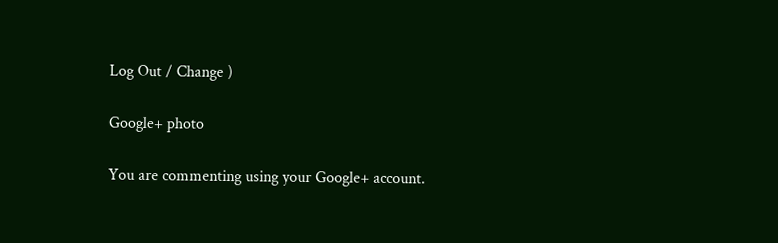Log Out / Change )

Google+ photo

You are commenting using your Google+ account.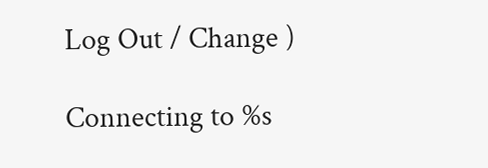Log Out / Change )

Connecting to %s